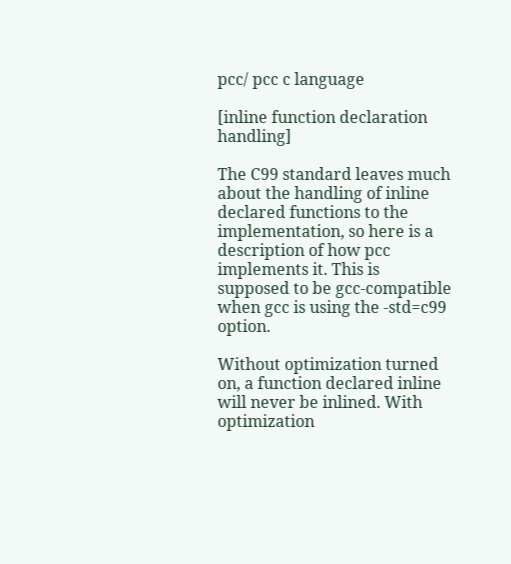pcc/ pcc c language

[inline function declaration handling]

The C99 standard leaves much about the handling of inline declared functions to the implementation, so here is a description of how pcc implements it. This is supposed to be gcc-compatible when gcc is using the -std=c99 option.

Without optimization turned on, a function declared inline will never be inlined. With optimization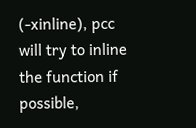(-xinline), pcc will try to inline the function if possible,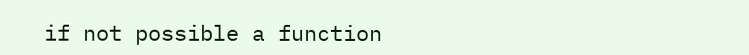if not possible a function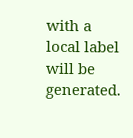with a local label will be generated.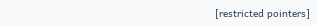[restricted pointers]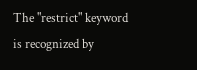The "restrict" keyword is recognized by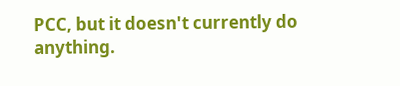PCC, but it doesn't currently do anything.